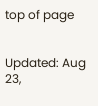top of page


Updated: Aug 23,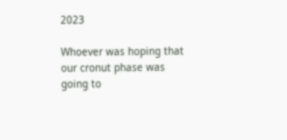2023

Whoever was hoping that our cronut phase was going to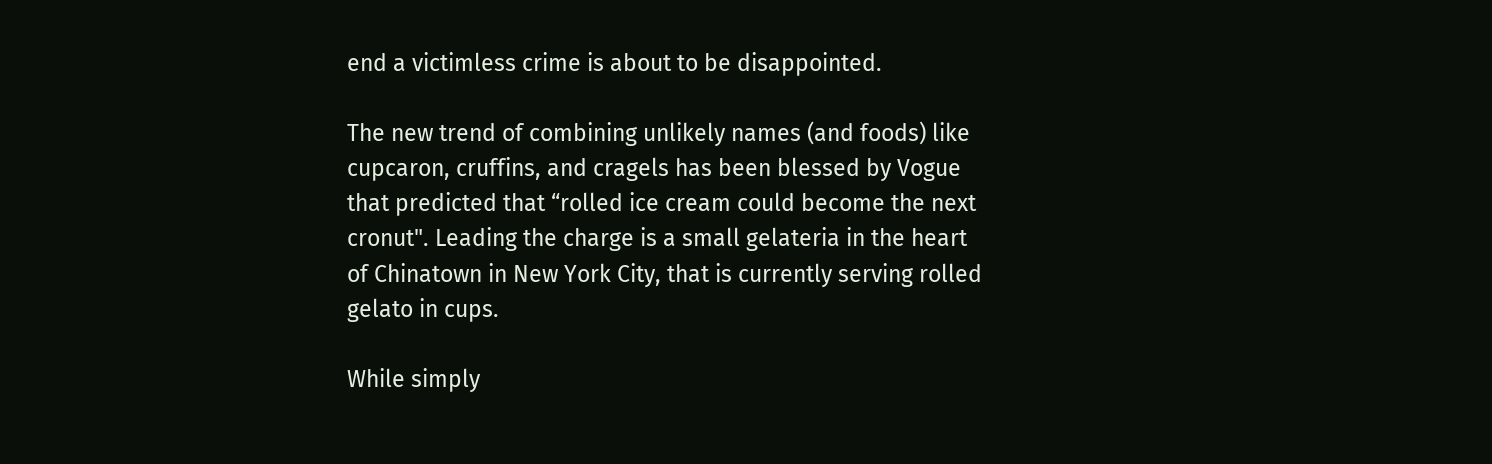end a victimless crime is about to be disappointed.

The new trend of combining unlikely names (and foods) like cupcaron, cruffins, and cragels has been blessed by Vogue that predicted that “rolled ice cream could become the next cronut". Leading the charge is a small gelateria in the heart of Chinatown in New York City, that is currently serving rolled gelato in cups.

While simply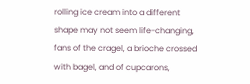rolling ice cream into a different shape may not seem life-changing, fans of the cragel, a brioche crossed with bagel, and of cupcarons,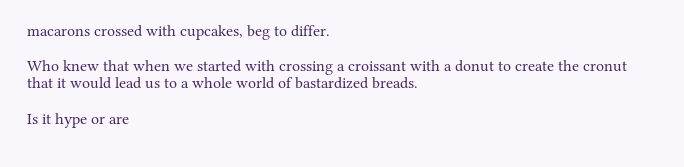macarons crossed with cupcakes, beg to differ.

Who knew that when we started with crossing a croissant with a donut to create the cronut that it would lead us to a whole world of bastardized breads.

Is it hype or are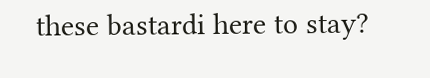these bastardi here to stay?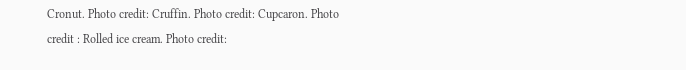Cronut. Photo credit: Cruffin. Photo credit: Cupcaron. Photo credit : Rolled ice cream. Photo credit: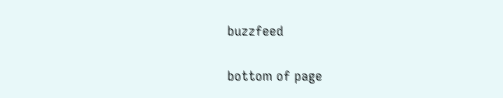buzzfeed


bottom of page